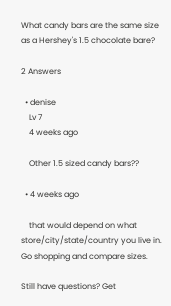What candy bars are the same size as a Hershey's 1.5 chocolate bare?

2 Answers

  • denise
    Lv 7
    4 weeks ago

    Other 1.5 sized candy bars??

  • 4 weeks ago

    that would depend on what store/city/state/country you live in. Go shopping and compare sizes.

Still have questions? Get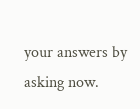your answers by asking now.